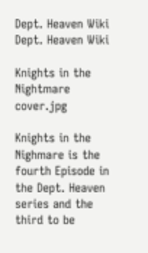Dept. Heaven Wiki
Dept. Heaven Wiki

Knights in the Nightmare cover.jpg

Knights in the Nighmare is the fourth Episode in the Dept. Heaven series and the third to be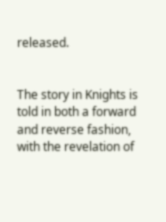released.


The story in Knights is told in both a forward and reverse fashion, with the revelation of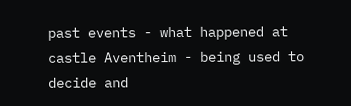past events - what happened at castle Aventheim - being used to decide and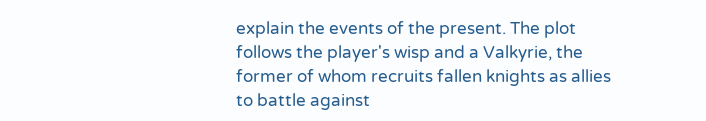explain the events of the present. The plot follows the player's wisp and a Valkyrie, the former of whom recruits fallen knights as allies to battle against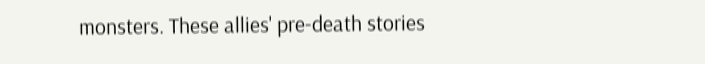monsters. These allies' pre-death stories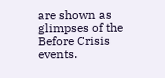are shown as glimpses of the Before Crisis events.